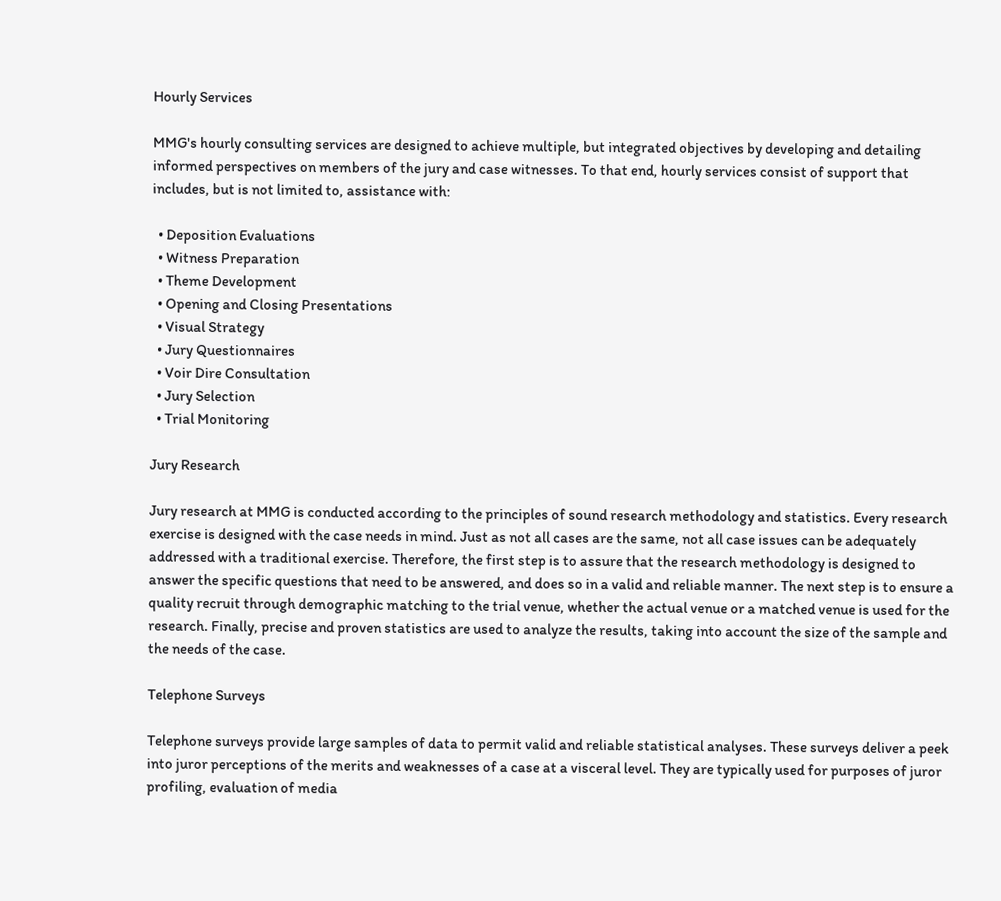Hourly Services

MMG's hourly consulting services are designed to achieve multiple, but integrated objectives by developing and detailing informed perspectives on members of the jury and case witnesses. To that end, hourly services consist of support that includes, but is not limited to, assistance with:

  • Deposition Evaluations
  • Witness Preparation
  • Theme Development
  • Opening and Closing Presentations
  • Visual Strategy
  • Jury Questionnaires
  • Voir Dire Consultation
  • Jury Selection
  • Trial Monitoring

Jury Research

Jury research at MMG is conducted according to the principles of sound research methodology and statistics. Every research exercise is designed with the case needs in mind. Just as not all cases are the same, not all case issues can be adequately addressed with a traditional exercise. Therefore, the first step is to assure that the research methodology is designed to answer the specific questions that need to be answered, and does so in a valid and reliable manner. The next step is to ensure a quality recruit through demographic matching to the trial venue, whether the actual venue or a matched venue is used for the research. Finally, precise and proven statistics are used to analyze the results, taking into account the size of the sample and the needs of the case.

Telephone Surveys

Telephone surveys provide large samples of data to permit valid and reliable statistical analyses. These surveys deliver a peek into juror perceptions of the merits and weaknesses of a case at a visceral level. They are typically used for purposes of juror profiling, evaluation of media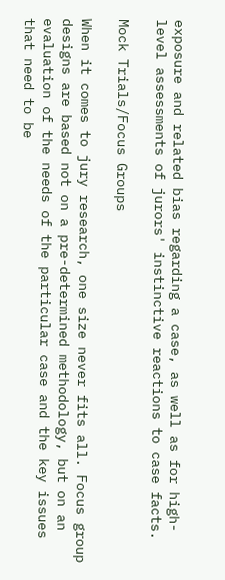exposure and related bias regarding a case, as well as for high-level assessments of jurors' instinctive reactions to case facts.

Mock Trials/Focus Groups

When it comes to jury research, one size never fits all. Focus group designs are based not on a pre-determined methodology, but on an evaluation of the needs of the particular case and the key issues that need to be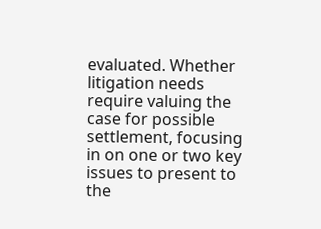evaluated. Whether litigation needs require valuing the case for possible settlement, focusing in on one or two key issues to present to the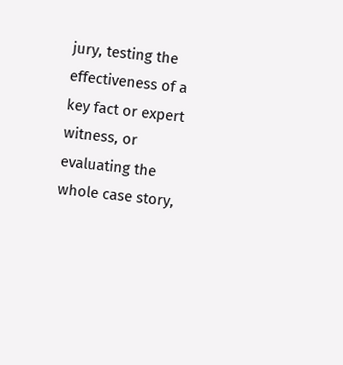jury, testing the effectiveness of a key fact or expert witness, or evaluating the whole case story,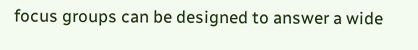focus groups can be designed to answer a wide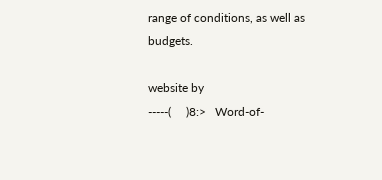range of conditions, as well as budgets.

website by
-----(     )8:>   Word-of-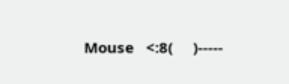Mouse   <:8(     )-----